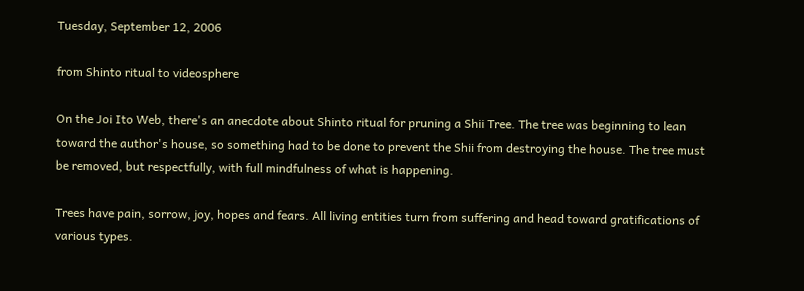Tuesday, September 12, 2006

from Shinto ritual to videosphere

On the Joi Ito Web, there's an anecdote about Shinto ritual for pruning a Shii Tree. The tree was beginning to lean toward the author's house, so something had to be done to prevent the Shii from destroying the house. The tree must be removed, but respectfully, with full mindfulness of what is happening.

Trees have pain, sorrow, joy, hopes and fears. All living entities turn from suffering and head toward gratifications of various types.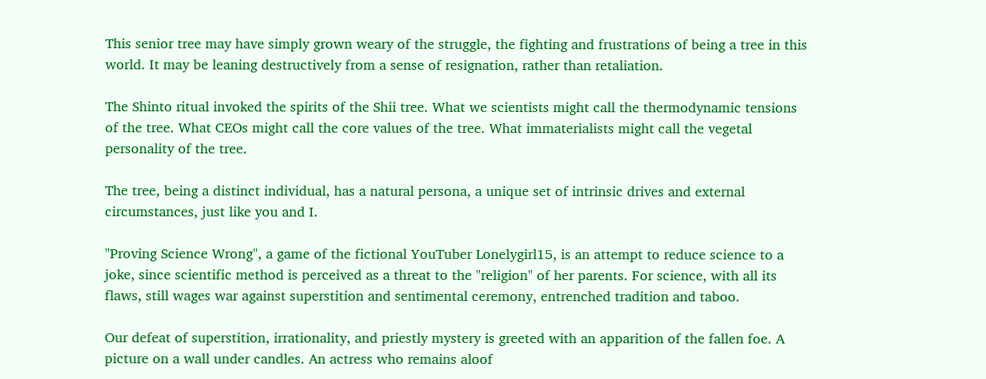This senior tree may have simply grown weary of the struggle, the fighting and frustrations of being a tree in this world. It may be leaning destructively from a sense of resignation, rather than retaliation.

The Shinto ritual invoked the spirits of the Shii tree. What we scientists might call the thermodynamic tensions of the tree. What CEOs might call the core values of the tree. What immaterialists might call the vegetal personality of the tree.

The tree, being a distinct individual, has a natural persona, a unique set of intrinsic drives and external circumstances, just like you and I.

"Proving Science Wrong", a game of the fictional YouTuber Lonelygirl15, is an attempt to reduce science to a joke, since scientific method is perceived as a threat to the "religion" of her parents. For science, with all its flaws, still wages war against superstition and sentimental ceremony, entrenched tradition and taboo.

Our defeat of superstition, irrationality, and priestly mystery is greeted with an apparition of the fallen foe. A picture on a wall under candles. An actress who remains aloof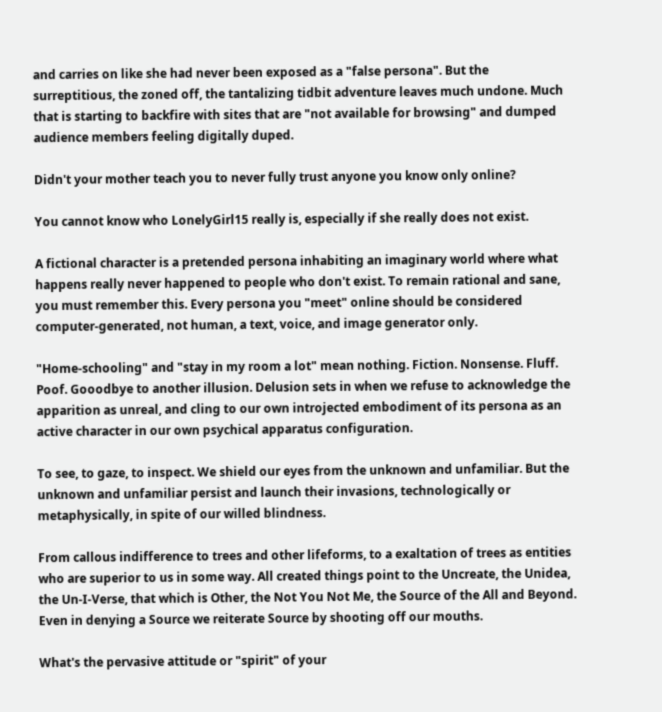and carries on like she had never been exposed as a "false persona". But the surreptitious, the zoned off, the tantalizing tidbit adventure leaves much undone. Much that is starting to backfire with sites that are "not available for browsing" and dumped audience members feeling digitally duped.

Didn't your mother teach you to never fully trust anyone you know only online?

You cannot know who LonelyGirl15 really is, especially if she really does not exist.

A fictional character is a pretended persona inhabiting an imaginary world where what happens really never happened to people who don't exist. To remain rational and sane, you must remember this. Every persona you "meet" online should be considered computer-generated, not human, a text, voice, and image generator only.

"Home-schooling" and "stay in my room a lot" mean nothing. Fiction. Nonsense. Fluff. Poof. Gooodbye to another illusion. Delusion sets in when we refuse to acknowledge the apparition as unreal, and cling to our own introjected embodiment of its persona as an active character in our own psychical apparatus configuration.

To see, to gaze, to inspect. We shield our eyes from the unknown and unfamiliar. But the unknown and unfamiliar persist and launch their invasions, technologically or metaphysically, in spite of our willed blindness.

From callous indifference to trees and other lifeforms, to a exaltation of trees as entities who are superior to us in some way. All created things point to the Uncreate, the Unidea, the Un-I-Verse, that which is Other, the Not You Not Me, the Source of the All and Beyond. Even in denying a Source we reiterate Source by shooting off our mouths.

What's the pervasive attitude or "spirit" of your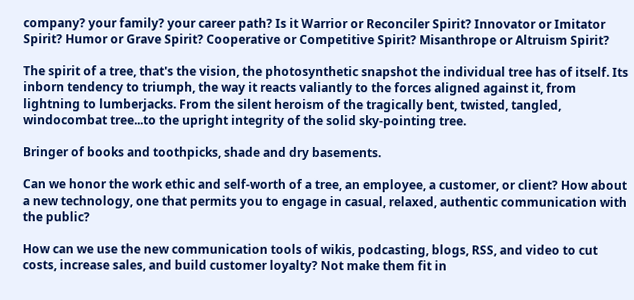company? your family? your career path? Is it Warrior or Reconciler Spirit? Innovator or Imitator Spirit? Humor or Grave Spirit? Cooperative or Competitive Spirit? Misanthrope or Altruism Spirit?

The spirit of a tree, that's the vision, the photosynthetic snapshot the individual tree has of itself. Its inborn tendency to triumph, the way it reacts valiantly to the forces aligned against it, from lightning to lumberjacks. From the silent heroism of the tragically bent, twisted, tangled, windocombat tree...to the upright integrity of the solid sky-pointing tree.

Bringer of books and toothpicks, shade and dry basements.

Can we honor the work ethic and self-worth of a tree, an employee, a customer, or client? How about a new technology, one that permits you to engage in casual, relaxed, authentic communication with the public?

How can we use the new communication tools of wikis, podcasting, blogs, RSS, and video to cut costs, increase sales, and build customer loyalty? Not make them fit in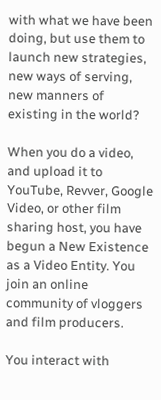with what we have been doing, but use them to launch new strategies, new ways of serving, new manners of existing in the world?

When you do a video, and upload it to YouTube, Revver, Google Video, or other film sharing host, you have begun a New Existence as a Video Entity. You join an online community of vloggers and film producers.

You interact with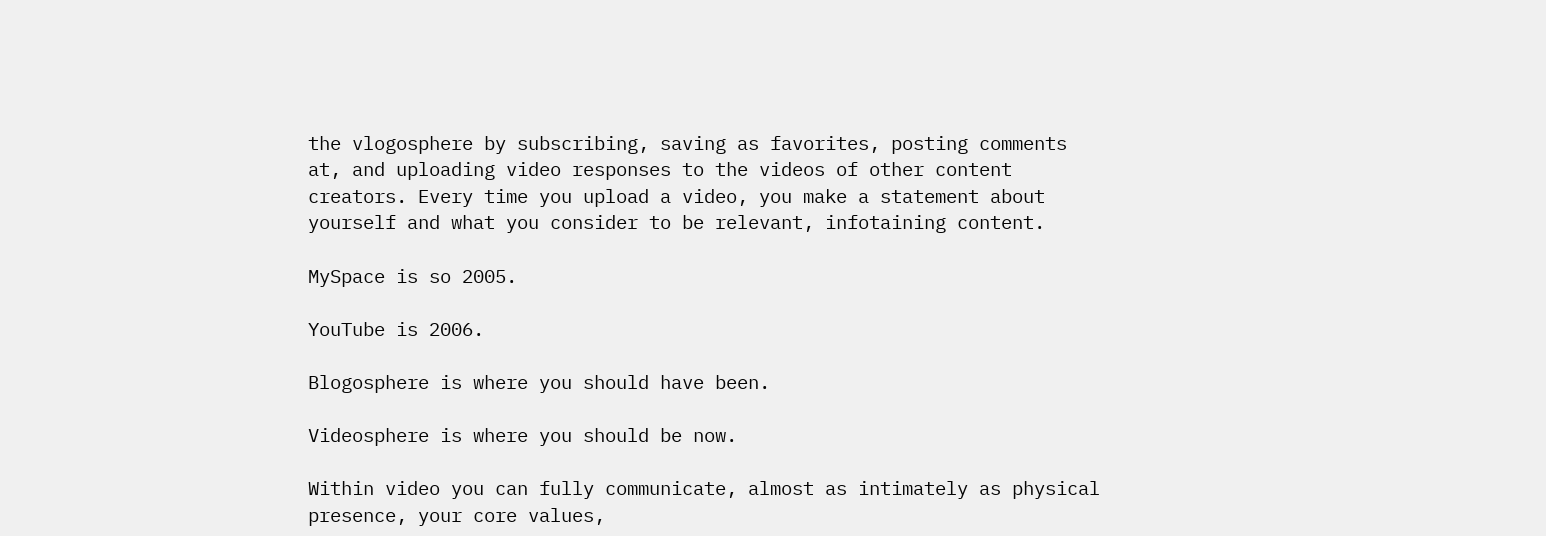the vlogosphere by subscribing, saving as favorites, posting comments at, and uploading video responses to the videos of other content creators. Every time you upload a video, you make a statement about yourself and what you consider to be relevant, infotaining content.

MySpace is so 2005.

YouTube is 2006.

Blogosphere is where you should have been.

Videosphere is where you should be now.

Within video you can fully communicate, almost as intimately as physical presence, your core values,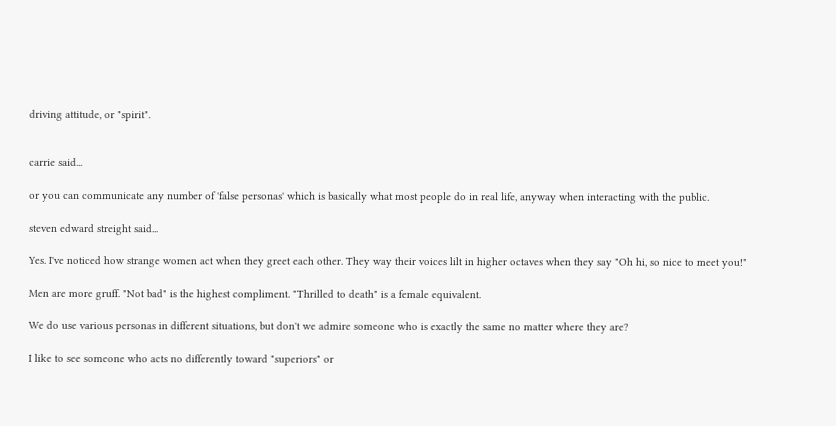driving attitude, or "spirit".


carrie said...

or you can communicate any number of 'false personas' which is basically what most people do in real life, anyway when interacting with the public.

steven edward streight said...

Yes. I've noticed how strange women act when they greet each other. They way their voices lilt in higher octaves when they say "Oh hi, so nice to meet you!"

Men are more gruff. "Not bad" is the highest compliment. "Thrilled to death" is a female equivalent.

We do use various personas in different situations, but don't we admire someone who is exactly the same no matter where they are?

I like to see someone who acts no differently toward "superiors" or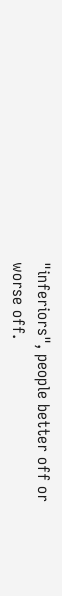"inferiors", people better off or worse off.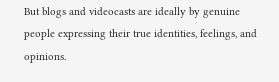But blogs and videocasts are ideally by genuine people expressing their true identities, feelings, and opinions.